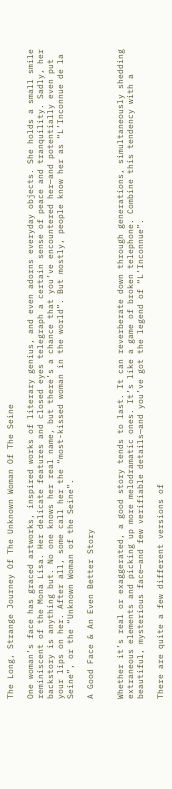The Long, Strange Journey Of The Unknown Woman Of The Seine

One woman’s face has graced artworks, inspired works of literary genius, and even adorns everyday objects. She holds a small smile reminiscent of the Mona Lisa. Her delicate features and closed eyes telegraph a certain sense of peace and tranquility. Sadly, her backstory is anything but. No one knows her real name, but there’s a chance that you’ve encountered her—and potentially even put your lips on her. After all, some call her the “most-kissed woman in the world”. But mostly, people know her as “L’Inconnue de la Seine”, or the “Unknown Woman of the Seine”.

A Good Face & An Even Better Story


Whether it’s real or exaggerated, a good story tends to last. It can reverberate down through generations, simultaneously shedding extraneous elements and picking up more melodramatic ones. It’s like a game of broken telephone. Combine this tendency with a beautiful, mysterious face—and few verifiable details—and you’ve got the legend of “L’Inconnue”.

There are quite a few different versions of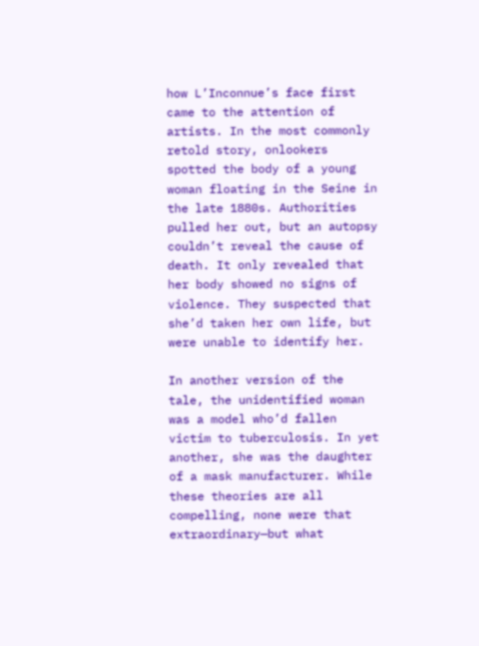how L’Inconnue’s face first came to the attention of artists. In the most commonly retold story, onlookers spotted the body of a young woman floating in the Seine in the late 1880s. Authorities pulled her out, but an autopsy couldn’t reveal the cause of death. It only revealed that her body showed no signs of violence. They suspected that she’d taken her own life, but were unable to identify her.

In another version of the tale, the unidentified woman was a model who’d fallen victim to tuberculosis. In yet another, she was the daughter of a mask manufacturer. While these theories are all compelling, none were that extraordinary—but what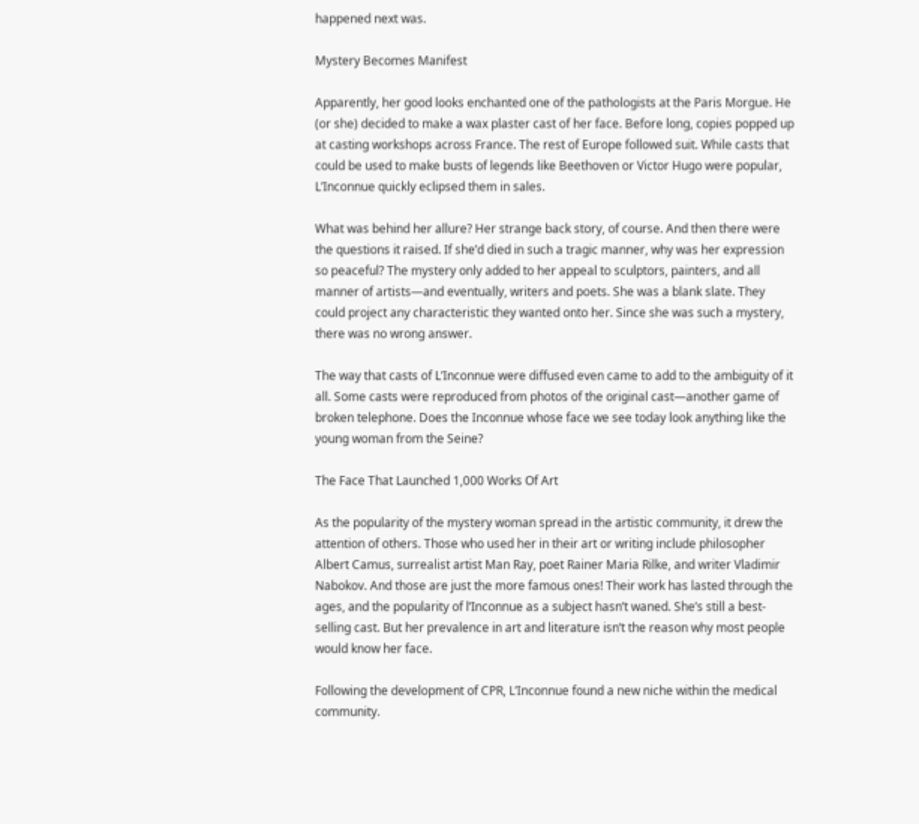happened next was.

Mystery Becomes Manifest

Apparently, her good looks enchanted one of the pathologists at the Paris Morgue. He (or she) decided to make a wax plaster cast of her face. Before long, copies popped up at casting workshops across France. The rest of Europe followed suit. While casts that could be used to make busts of legends like Beethoven or Victor Hugo were popular, L’Inconnue quickly eclipsed them in sales.

What was behind her allure? Her strange back story, of course. And then there were the questions it raised. If she’d died in such a tragic manner, why was her expression so peaceful? The mystery only added to her appeal to sculptors, painters, and all manner of artists—and eventually, writers and poets. She was a blank slate. They could project any characteristic they wanted onto her. Since she was such a mystery, there was no wrong answer.

The way that casts of L’Inconnue were diffused even came to add to the ambiguity of it all. Some casts were reproduced from photos of the original cast—another game of broken telephone. Does the Inconnue whose face we see today look anything like the young woman from the Seine?

The Face That Launched 1,000 Works Of Art

As the popularity of the mystery woman spread in the artistic community, it drew the attention of others. Those who used her in their art or writing include philosopher Albert Camus, surrealist artist Man Ray, poet Rainer Maria Rilke, and writer Vladimir Nabokov. And those are just the more famous ones! Their work has lasted through the ages, and the popularity of l’Inconnue as a subject hasn’t waned. She’s still a best-selling cast. But her prevalence in art and literature isn’t the reason why most people would know her face.

Following the development of CPR, L’Inconnue found a new niche within the medical community.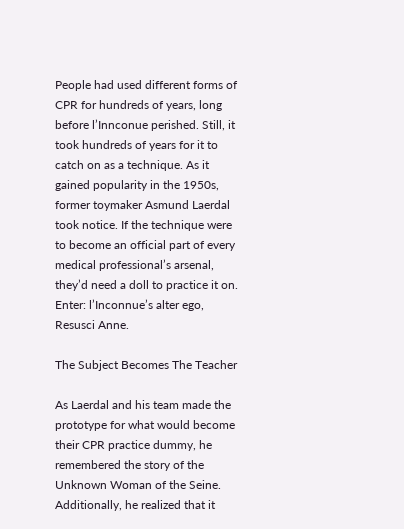People had used different forms of CPR for hundreds of years, long before l’Innconue perished. Still, it took hundreds of years for it to catch on as a technique. As it gained popularity in the 1950s, former toymaker Asmund Laerdal took notice. If the technique were to become an official part of every medical professional’s arsenal, they’d need a doll to practice it on. Enter: l’Inconnue’s alter ego, Resusci Anne.

The Subject Becomes The Teacher

As Laerdal and his team made the prototype for what would become their CPR practice dummy, he remembered the story of the Unknown Woman of the Seine. Additionally, he realized that it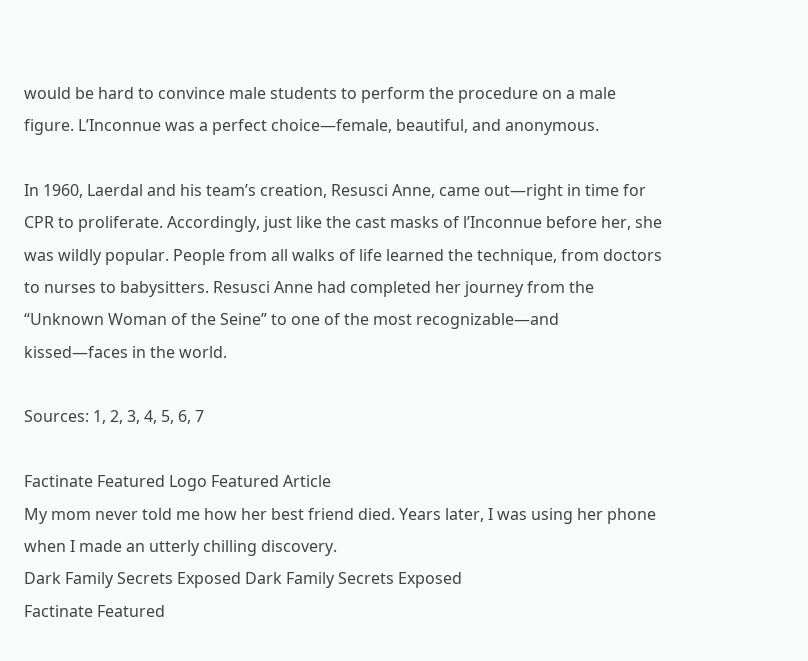would be hard to convince male students to perform the procedure on a male figure. L’Inconnue was a perfect choice—female, beautiful, and anonymous.

In 1960, Laerdal and his team’s creation, Resusci Anne, came out—right in time for CPR to proliferate. Accordingly, just like the cast masks of l’Inconnue before her, she was wildly popular. People from all walks of life learned the technique, from doctors to nurses to babysitters. Resusci Anne had completed her journey from the “Unknown Woman of the Seine” to one of the most recognizable—and kissed—faces in the world.

Sources: 1, 2, 3, 4, 5, 6, 7

Factinate Featured Logo Featured Article
My mom never told me how her best friend died. Years later, I was using her phone when I made an utterly chilling discovery.
Dark Family Secrets Exposed Dark Family Secrets Exposed
Factinate Featured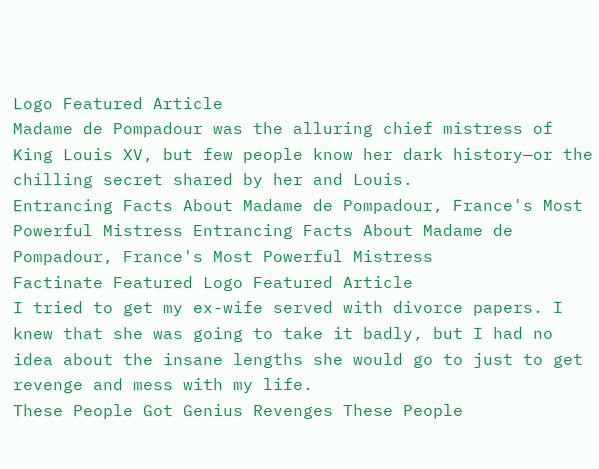Logo Featured Article
Madame de Pompadour was the alluring chief mistress of King Louis XV, but few people know her dark history—or the chilling secret shared by her and Louis.
Entrancing Facts About Madame de Pompadour, France's Most Powerful Mistress Entrancing Facts About Madame de Pompadour, France's Most Powerful Mistress
Factinate Featured Logo Featured Article
I tried to get my ex-wife served with divorce papers. I knew that she was going to take it badly, but I had no idea about the insane lengths she would go to just to get revenge and mess with my life.
These People Got Genius Revenges These People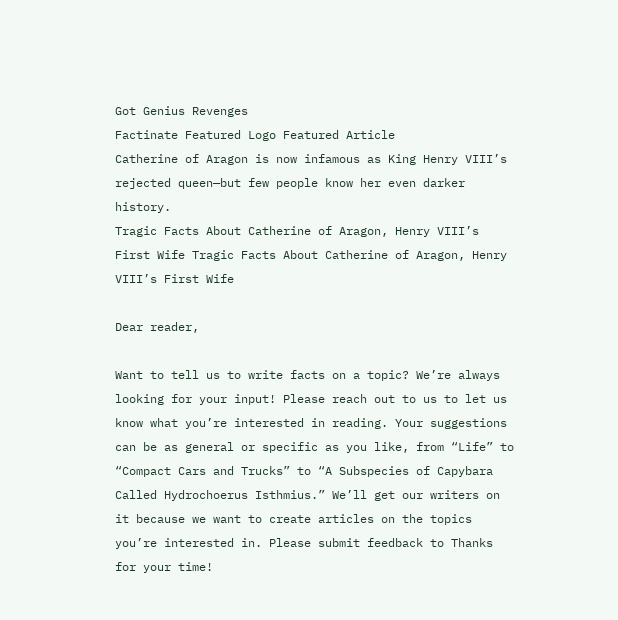Got Genius Revenges
Factinate Featured Logo Featured Article
Catherine of Aragon is now infamous as King Henry VIII’s rejected queen—but few people know her even darker history.
Tragic Facts About Catherine of Aragon, Henry VIII’s First Wife Tragic Facts About Catherine of Aragon, Henry VIII’s First Wife

Dear reader,

Want to tell us to write facts on a topic? We’re always looking for your input! Please reach out to us to let us know what you’re interested in reading. Your suggestions can be as general or specific as you like, from “Life” to “Compact Cars and Trucks” to “A Subspecies of Capybara Called Hydrochoerus Isthmius.” We’ll get our writers on it because we want to create articles on the topics you’re interested in. Please submit feedback to Thanks for your time!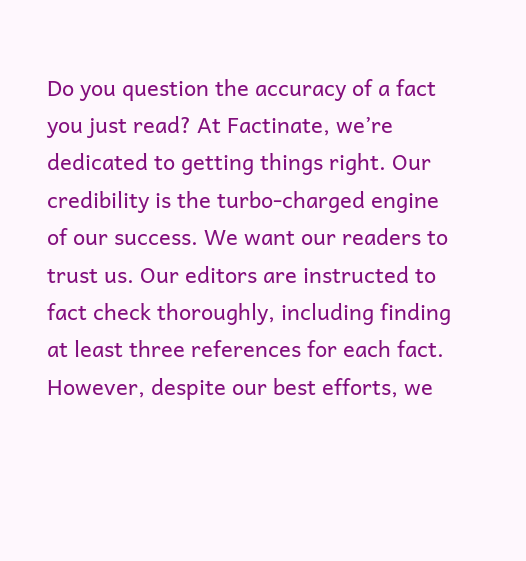Do you question the accuracy of a fact you just read? At Factinate, we’re dedicated to getting things right. Our credibility is the turbo-charged engine of our success. We want our readers to trust us. Our editors are instructed to fact check thoroughly, including finding at least three references for each fact. However, despite our best efforts, we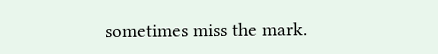sometimes miss the mark.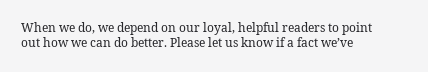When we do, we depend on our loyal, helpful readers to point out how we can do better. Please let us know if a fact we’ve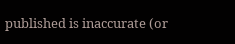published is inaccurate (or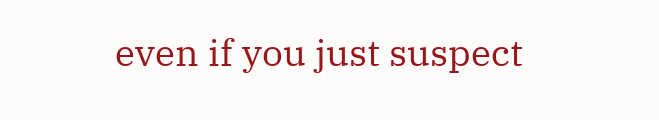even if you just suspect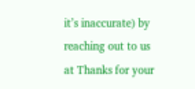it’s inaccurate) by reaching out to us at Thanks for your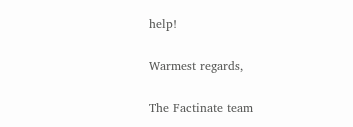help!

Warmest regards,

The Factinate team